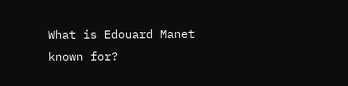What is Edouard Manet known for?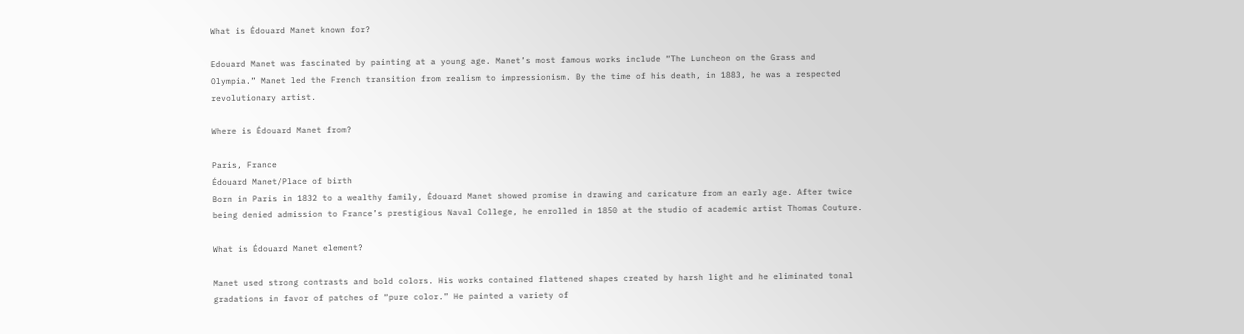What is Édouard Manet known for?

Edouard Manet was fascinated by painting at a young age. Manet’s most famous works include “The Luncheon on the Grass and Olympia.” Manet led the French transition from realism to impressionism. By the time of his death, in 1883, he was a respected revolutionary artist.

Where is Édouard Manet from?

Paris, France
Édouard Manet/Place of birth
Born in Paris in 1832 to a wealthy family, Édouard Manet showed promise in drawing and caricature from an early age. After twice being denied admission to France’s prestigious Naval College, he enrolled in 1850 at the studio of academic artist Thomas Couture.

What is Édouard Manet element?

Manet used strong contrasts and bold colors. His works contained flattened shapes created by harsh light and he eliminated tonal gradations in favor of patches of “pure color.” He painted a variety of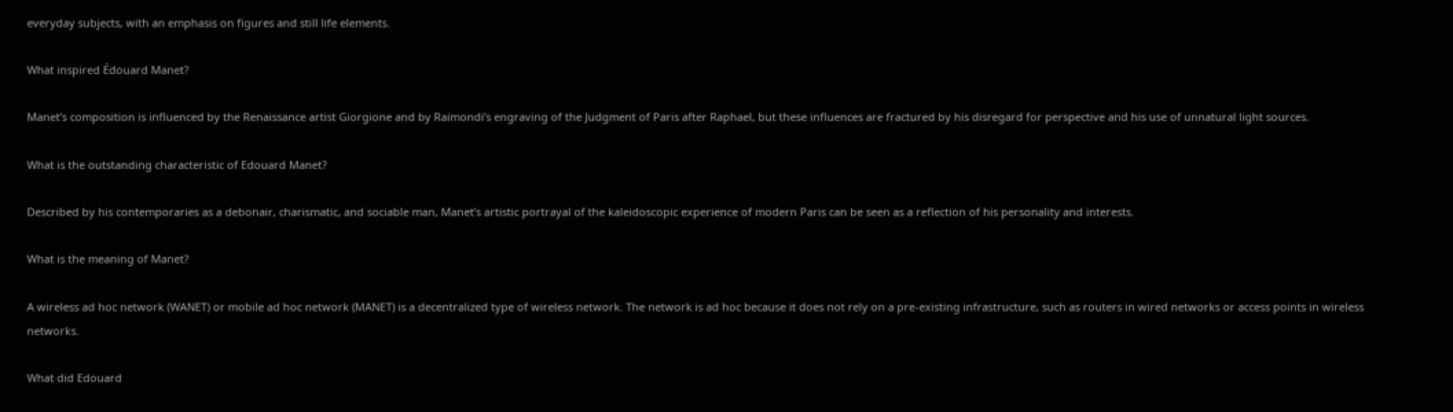everyday subjects, with an emphasis on figures and still life elements.

What inspired Édouard Manet?

Manet’s composition is influenced by the Renaissance artist Giorgione and by Raimondi’s engraving of the Judgment of Paris after Raphael, but these influences are fractured by his disregard for perspective and his use of unnatural light sources.

What is the outstanding characteristic of Edouard Manet?

Described by his contemporaries as a debonair, charismatic, and sociable man, Manet’s artistic portrayal of the kaleidoscopic experience of modern Paris can be seen as a reflection of his personality and interests.

What is the meaning of Manet?

A wireless ad hoc network (WANET) or mobile ad hoc network (MANET) is a decentralized type of wireless network. The network is ad hoc because it does not rely on a pre-existing infrastructure, such as routers in wired networks or access points in wireless networks.

What did Edouard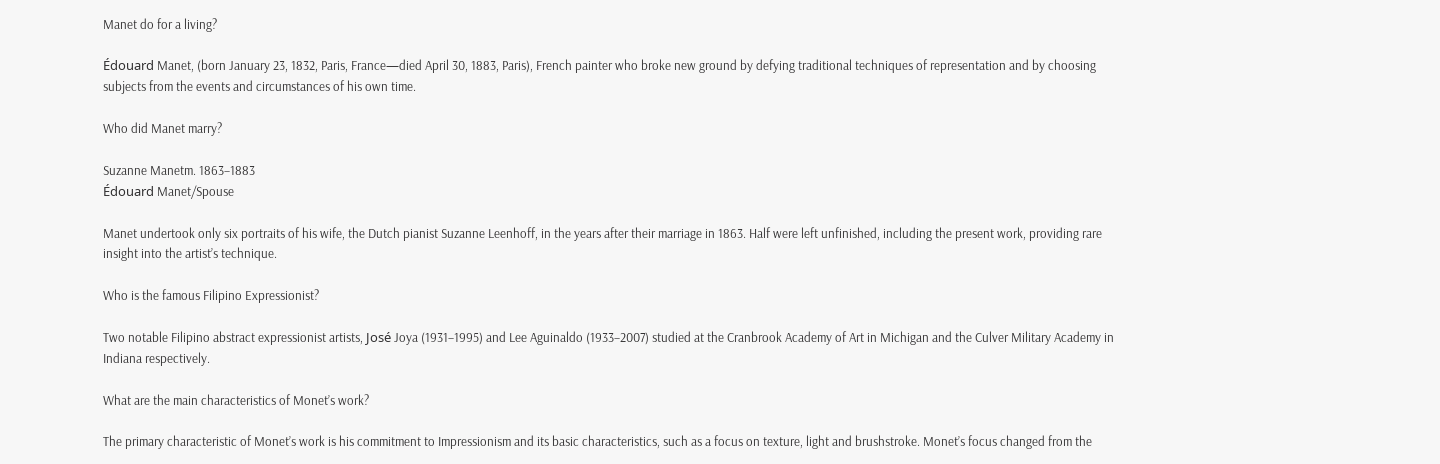Manet do for a living?

Édouard Manet, (born January 23, 1832, Paris, France—died April 30, 1883, Paris), French painter who broke new ground by defying traditional techniques of representation and by choosing subjects from the events and circumstances of his own time.

Who did Manet marry?

Suzanne Manetm. 1863–1883
Édouard Manet/Spouse

Manet undertook only six portraits of his wife, the Dutch pianist Suzanne Leenhoff, in the years after their marriage in 1863. Half were left unfinished, including the present work, providing rare insight into the artist’s technique.

Who is the famous Filipino Expressionist?

Two notable Filipino abstract expressionist artists, José Joya (1931–1995) and Lee Aguinaldo (1933–2007) studied at the Cranbrook Academy of Art in Michigan and the Culver Military Academy in Indiana respectively.

What are the main characteristics of Monet’s work?

The primary characteristic of Monet’s work is his commitment to Impressionism and its basic characteristics, such as a focus on texture, light and brushstroke. Monet’s focus changed from the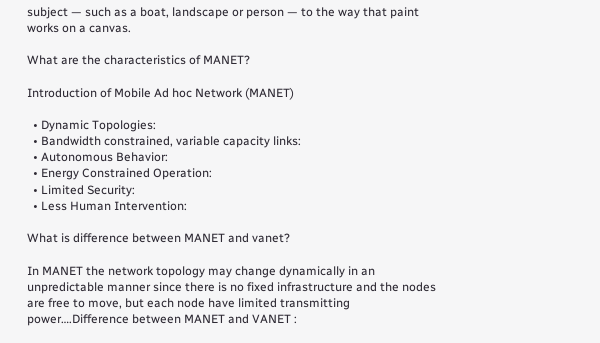subject — such as a boat, landscape or person — to the way that paint works on a canvas.

What are the characteristics of MANET?

Introduction of Mobile Ad hoc Network (MANET)

  • Dynamic Topologies:
  • Bandwidth constrained, variable capacity links:
  • Autonomous Behavior:
  • Energy Constrained Operation:
  • Limited Security:
  • Less Human Intervention:

What is difference between MANET and vanet?

In MANET the network topology may change dynamically in an unpredictable manner since there is no fixed infrastructure and the nodes are free to move, but each node have limited transmitting power….Difference between MANET and VANET :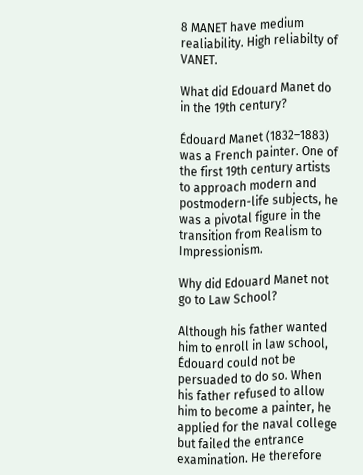8 MANET have medium realiability. High reliabilty of VANET.

What did Edouard Manet do in the 19th century?

Édouard Manet (1832–1883) was a French painter. One of the first 19th century artists to approach modern and postmodern-life subjects, he was a pivotal figure in the transition from Realism to Impressionism.

Why did Edouard Manet not go to Law School?

Although his father wanted him to enroll in law school, Édouard could not be persuaded to do so. When his father refused to allow him to become a painter, he applied for the naval college but failed the entrance examination. He therefore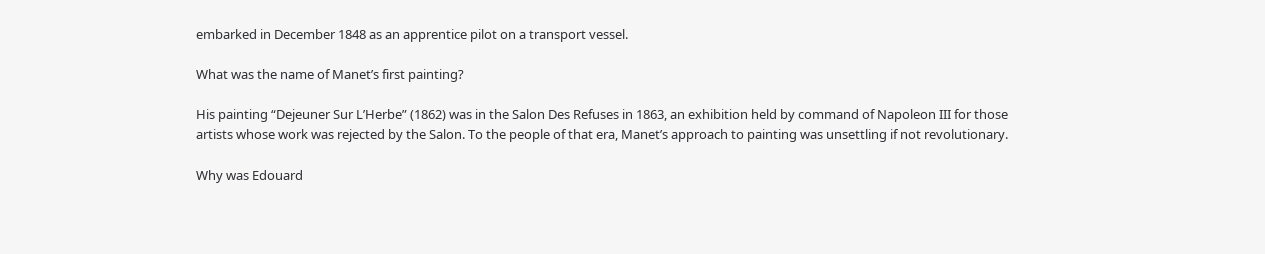embarked in December 1848 as an apprentice pilot on a transport vessel.

What was the name of Manet’s first painting?

His painting “Dejeuner Sur L’Herbe” (1862) was in the Salon Des Refuses in 1863, an exhibition held by command of Napoleon III for those artists whose work was rejected by the Salon. To the people of that era, Manet’s approach to painting was unsettling if not revolutionary.

Why was Edouard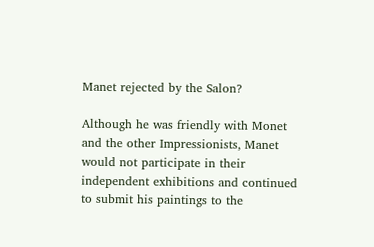Manet rejected by the Salon?

Although he was friendly with Monet and the other Impressionists, Manet would not participate in their independent exhibitions and continued to submit his paintings to the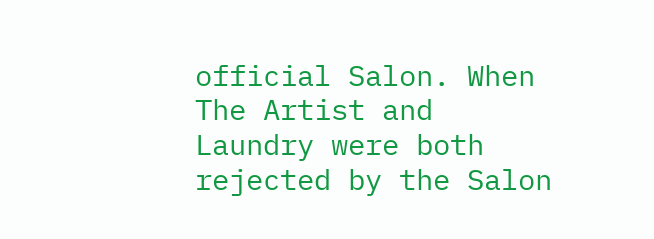official Salon. When The Artist and Laundry were both rejected by the Salon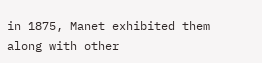in 1875, Manet exhibited them along with other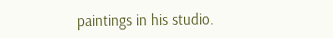paintings in his studio.